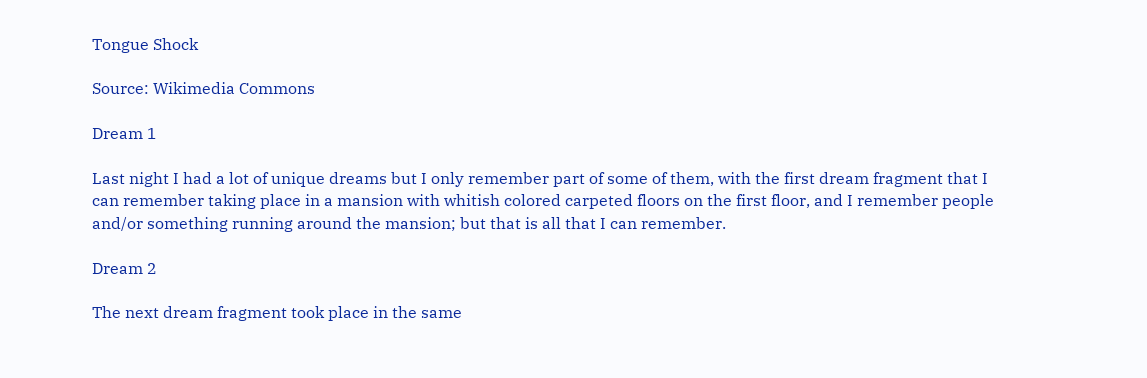Tongue Shock

Source: Wikimedia Commons

Dream 1

Last night I had a lot of unique dreams but I only remember part of some of them, with the first dream fragment that I can remember taking place in a mansion with whitish colored carpeted floors on the first floor, and I remember people and/or something running around the mansion; but that is all that I can remember.

Dream 2

The next dream fragment took place in the same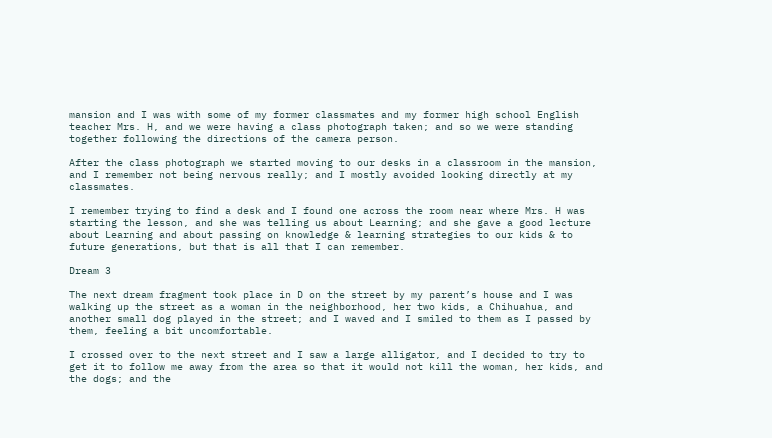mansion and I was with some of my former classmates and my former high school English teacher Mrs. H, and we were having a class photograph taken; and so we were standing together following the directions of the camera person.

After the class photograph we started moving to our desks in a classroom in the mansion, and I remember not being nervous really; and I mostly avoided looking directly at my classmates.

I remember trying to find a desk and I found one across the room near where Mrs. H was starting the lesson, and she was telling us about Learning; and she gave a good lecture about Learning and about passing on knowledge & learning strategies to our kids & to future generations, but that is all that I can remember.

Dream 3

The next dream fragment took place in D on the street by my parent’s house and I was walking up the street as a woman in the neighborhood, her two kids, a Chihuahua, and another small dog played in the street; and I waved and I smiled to them as I passed by them, feeling a bit uncomfortable.

I crossed over to the next street and I saw a large alligator, and I decided to try to get it to follow me away from the area so that it would not kill the woman, her kids, and the dogs; and the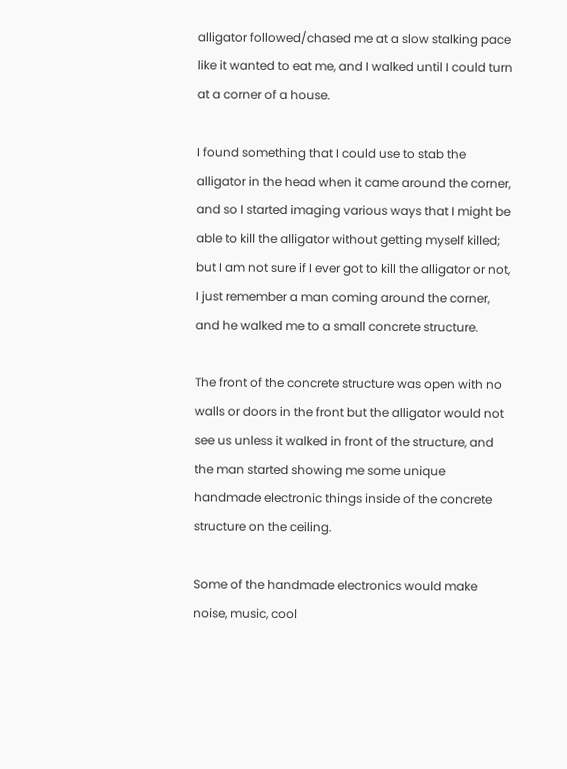alligator followed/chased me at a slow stalking pace like it wanted to eat me, and I walked until I could turn at a corner of a house.

I found something that I could use to stab the alligator in the head when it came around the corner, and so I started imaging various ways that I might be able to kill the alligator without getting myself killed; but I am not sure if I ever got to kill the alligator or not, I just remember a man coming around the corner, and he walked me to a small concrete structure.

The front of the concrete structure was open with no walls or doors in the front but the alligator would not see us unless it walked in front of the structure, and the man started showing me some unique handmade electronic things inside of the concrete structure on the ceiling.

Some of the handmade electronics would make noise, music, cool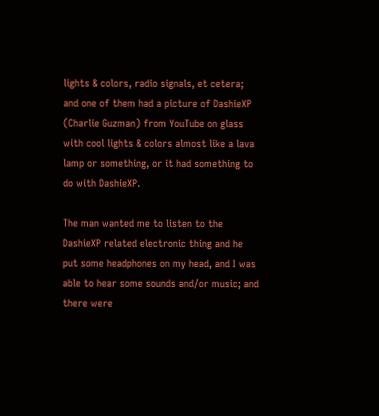lights & colors, radio signals, et cetera; and one of them had a picture of DashieXP (Charlie Guzman) from YouTube on glass with cool lights & colors almost like a lava lamp or something, or it had something to do with DashieXP.

The man wanted me to listen to the DashieXP related electronic thing and he put some headphones on my head, and I was able to hear some sounds and/or music; and there were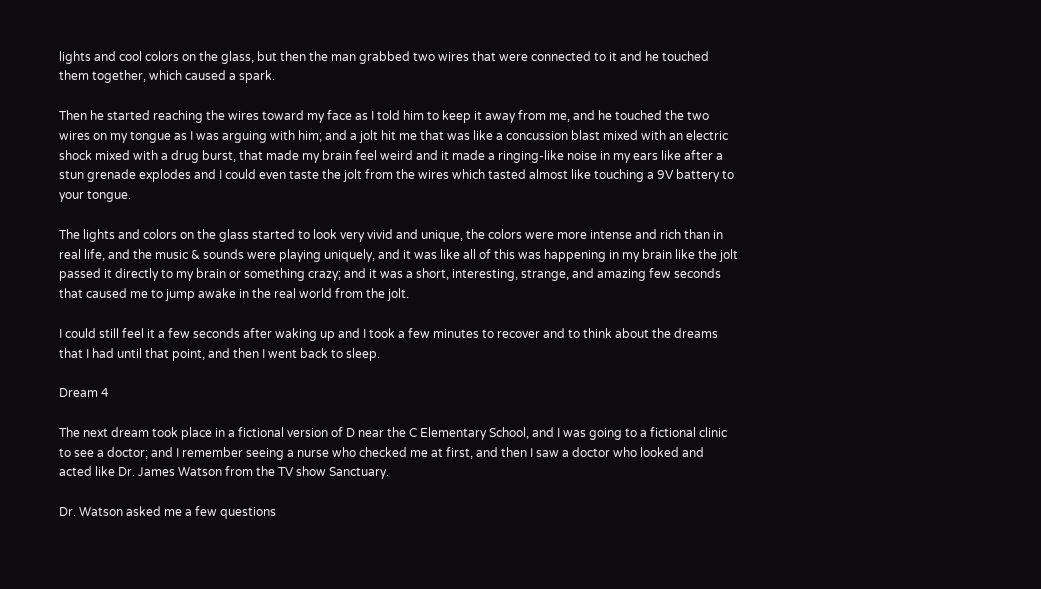lights and cool colors on the glass, but then the man grabbed two wires that were connected to it and he touched them together, which caused a spark.

Then he started reaching the wires toward my face as I told him to keep it away from me, and he touched the two wires on my tongue as I was arguing with him; and a jolt hit me that was like a concussion blast mixed with an electric shock mixed with a drug burst, that made my brain feel weird and it made a ringing-like noise in my ears like after a stun grenade explodes and I could even taste the jolt from the wires which tasted almost like touching a 9V battery to your tongue.

The lights and colors on the glass started to look very vivid and unique, the colors were more intense and rich than in real life, and the music & sounds were playing uniquely, and it was like all of this was happening in my brain like the jolt passed it directly to my brain or something crazy; and it was a short, interesting, strange, and amazing few seconds that caused me to jump awake in the real world from the jolt.

I could still feel it a few seconds after waking up and I took a few minutes to recover and to think about the dreams that I had until that point, and then I went back to sleep.

Dream 4

The next dream took place in a fictional version of D near the C Elementary School, and I was going to a fictional clinic to see a doctor; and I remember seeing a nurse who checked me at first, and then I saw a doctor who looked and acted like Dr. James Watson from the TV show Sanctuary.

Dr. Watson asked me a few questions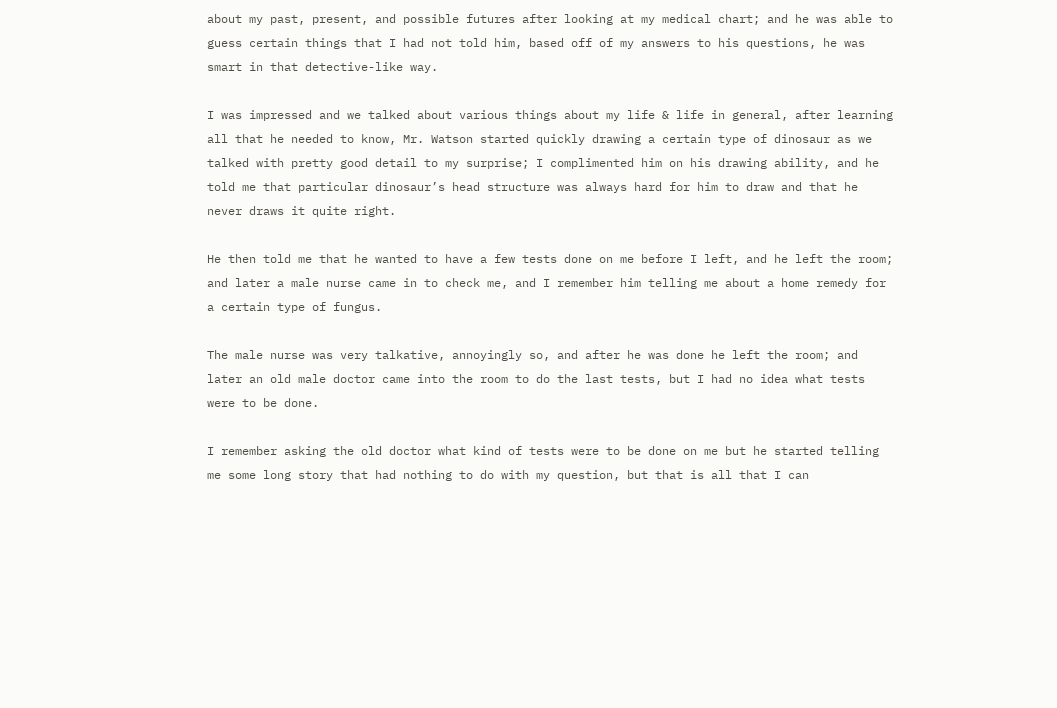about my past, present, and possible futures after looking at my medical chart; and he was able to guess certain things that I had not told him, based off of my answers to his questions, he was smart in that detective-like way.

I was impressed and we talked about various things about my life & life in general, after learning all that he needed to know, Mr. Watson started quickly drawing a certain type of dinosaur as we talked with pretty good detail to my surprise; I complimented him on his drawing ability, and he told me that particular dinosaur’s head structure was always hard for him to draw and that he never draws it quite right.

He then told me that he wanted to have a few tests done on me before I left, and he left the room; and later a male nurse came in to check me, and I remember him telling me about a home remedy for a certain type of fungus.

The male nurse was very talkative, annoyingly so, and after he was done he left the room; and later an old male doctor came into the room to do the last tests, but I had no idea what tests were to be done.

I remember asking the old doctor what kind of tests were to be done on me but he started telling me some long story that had nothing to do with my question, but that is all that I can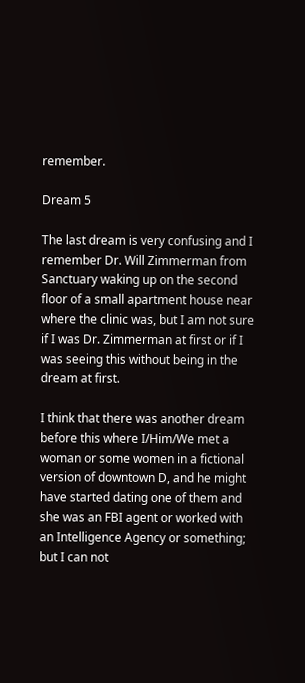remember.

Dream 5

The last dream is very confusing and I remember Dr. Will Zimmerman from Sanctuary waking up on the second floor of a small apartment house near where the clinic was, but I am not sure if I was Dr. Zimmerman at first or if I was seeing this without being in the dream at first.

I think that there was another dream before this where I/Him/We met a woman or some women in a fictional version of downtown D, and he might have started dating one of them and she was an FBI agent or worked with an Intelligence Agency or something; but I can not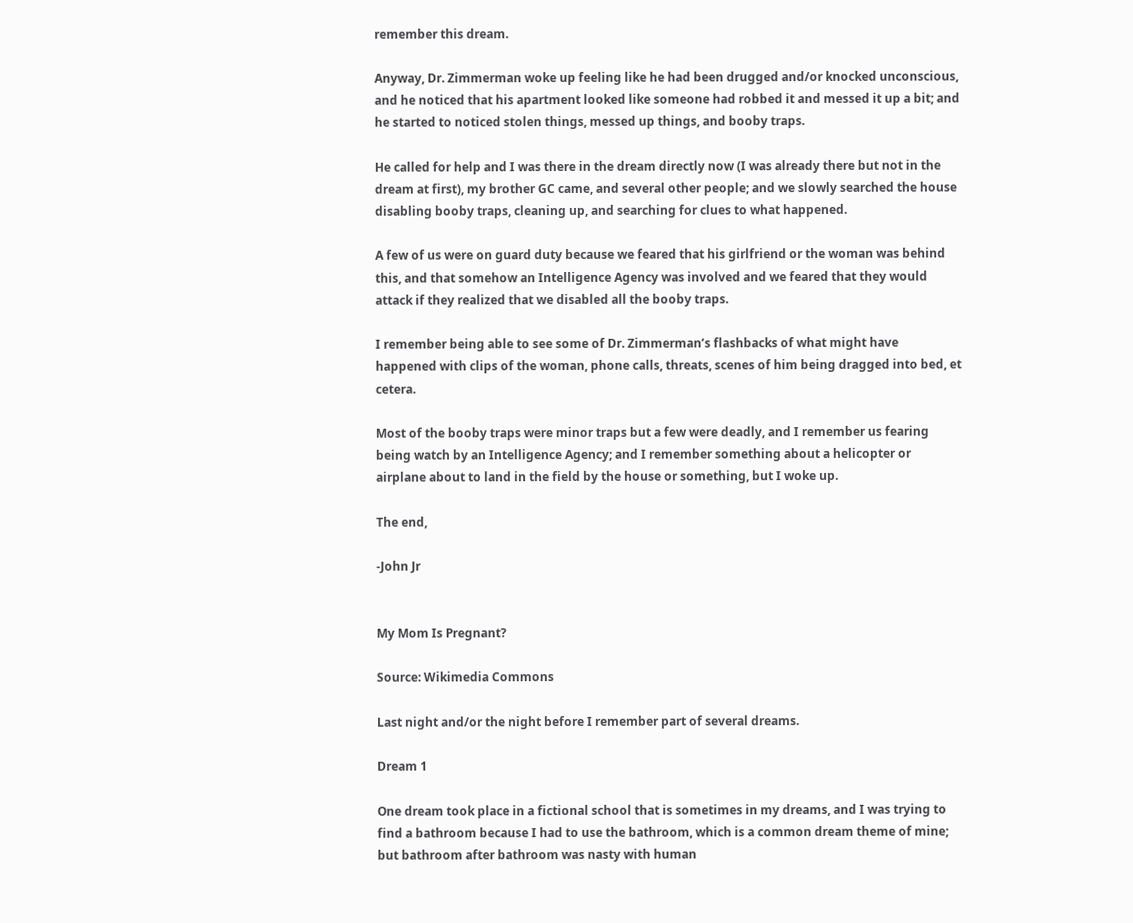remember this dream.

Anyway, Dr. Zimmerman woke up feeling like he had been drugged and/or knocked unconscious, and he noticed that his apartment looked like someone had robbed it and messed it up a bit; and he started to noticed stolen things, messed up things, and booby traps.

He called for help and I was there in the dream directly now (I was already there but not in the dream at first), my brother GC came, and several other people; and we slowly searched the house disabling booby traps, cleaning up, and searching for clues to what happened.

A few of us were on guard duty because we feared that his girlfriend or the woman was behind this, and that somehow an Intelligence Agency was involved and we feared that they would attack if they realized that we disabled all the booby traps.

I remember being able to see some of Dr. Zimmerman’s flashbacks of what might have happened with clips of the woman, phone calls, threats, scenes of him being dragged into bed, et cetera.

Most of the booby traps were minor traps but a few were deadly, and I remember us fearing being watch by an Intelligence Agency; and I remember something about a helicopter or airplane about to land in the field by the house or something, but I woke up.

The end,

-John Jr


My Mom Is Pregnant?

Source: Wikimedia Commons

Last night and/or the night before I remember part of several dreams.

Dream 1

One dream took place in a fictional school that is sometimes in my dreams, and I was trying to find a bathroom because I had to use the bathroom, which is a common dream theme of mine; but bathroom after bathroom was nasty with human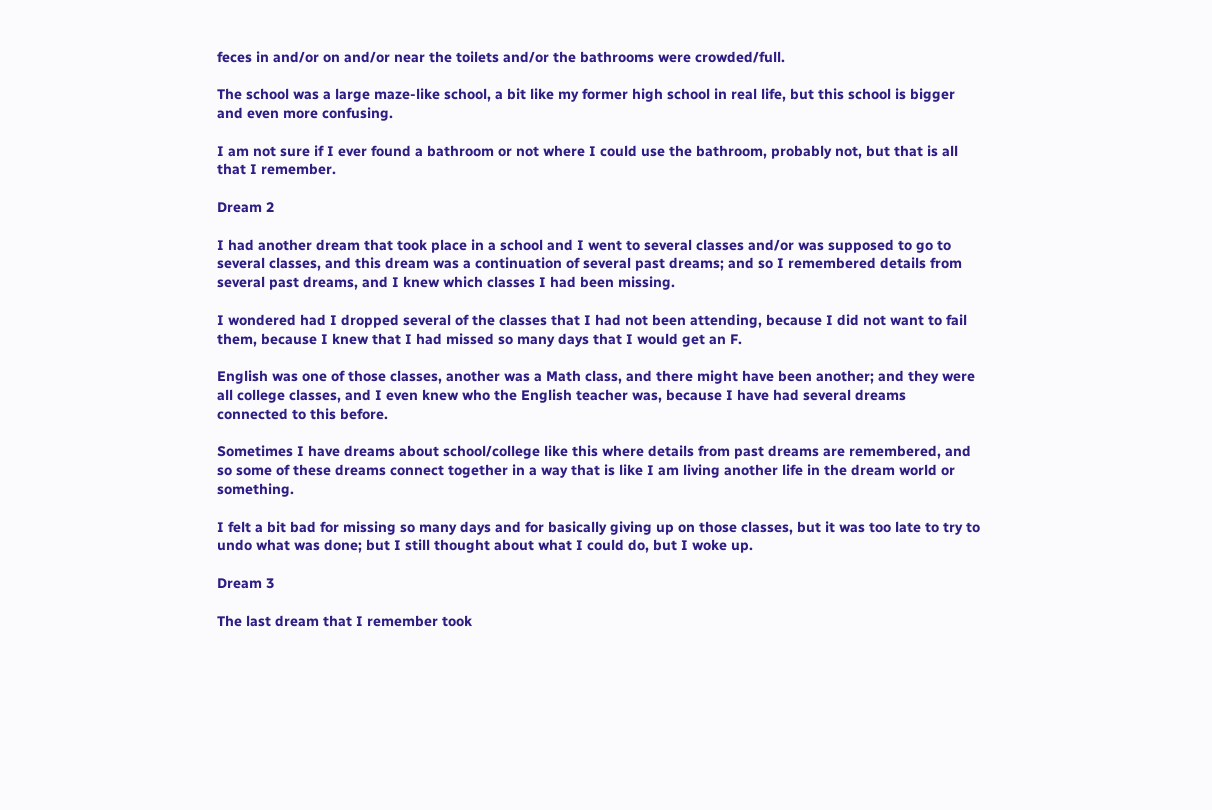feces in and/or on and/or near the toilets and/or the bathrooms were crowded/full.

The school was a large maze-like school, a bit like my former high school in real life, but this school is bigger and even more confusing.

I am not sure if I ever found a bathroom or not where I could use the bathroom, probably not, but that is all that I remember.

Dream 2

I had another dream that took place in a school and I went to several classes and/or was supposed to go to several classes, and this dream was a continuation of several past dreams; and so I remembered details from several past dreams, and I knew which classes I had been missing.

I wondered had I dropped several of the classes that I had not been attending, because I did not want to fail them, because I knew that I had missed so many days that I would get an F.

English was one of those classes, another was a Math class, and there might have been another; and they were all college classes, and I even knew who the English teacher was, because I have had several dreams connected to this before.

Sometimes I have dreams about school/college like this where details from past dreams are remembered, and so some of these dreams connect together in a way that is like I am living another life in the dream world or something.

I felt a bit bad for missing so many days and for basically giving up on those classes, but it was too late to try to undo what was done; but I still thought about what I could do, but I woke up.

Dream 3

The last dream that I remember took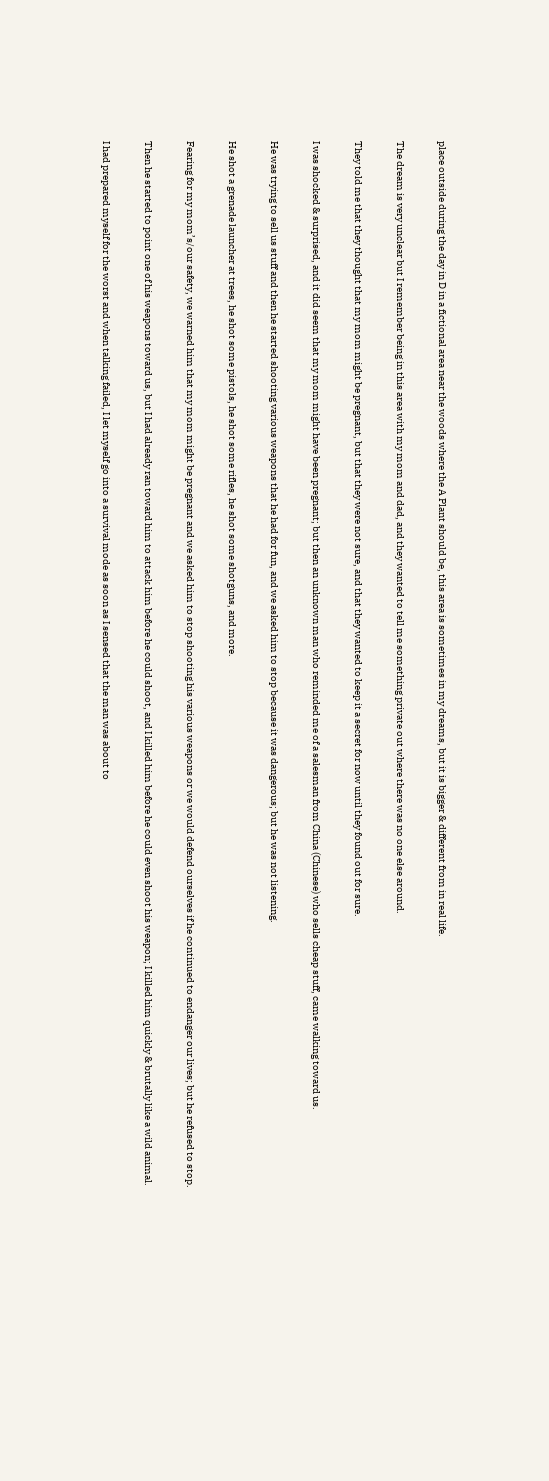place outside during the day in D in a fictional area near the woods where the A Plant should be, this area is sometimes in my dreams, but it is bigger & different from in real life.

The dream is very unclear but I remember being in this area with my mom and dad, and they wanted to tell me something private out where there was no one else around.

They told me that they thought that my mom might be pregnant, but that they were not sure, and that they wanted to keep it a secret for now until they found out for sure.

I was shocked & surprised, and it did seem that my mom might have been pregnant; but then an unknown man who reminded me of a salesman from China (Chinese) who sells cheap stuff, came walking toward us.

He was trying to sell us stuff and then he started shooting various weapons that he had for fun, and we asked him to stop because it was dangerous; but he was not listening.

He shot a grenade launcher at trees, he shot some pistols, he shot some rifles, he shot some shotguns, and more.

Fearing for my mom’s/our safety, we warned him that my mom might be pregnant and we asked him to stop shooting his various weapons or we would defend ourselves if he continued to endanger our lives; but he refused to stop.

Then he started to point one of his weapons toward us, but I had already ran toward him to attack him before he could shoot, and I killed him before he could even shoot his weapon; I killed him quickly & brutally like a wild animal.

I had prepared myself for the worst and when talking failed, I let myself go into a survival mode as soon as I sensed that the man was about to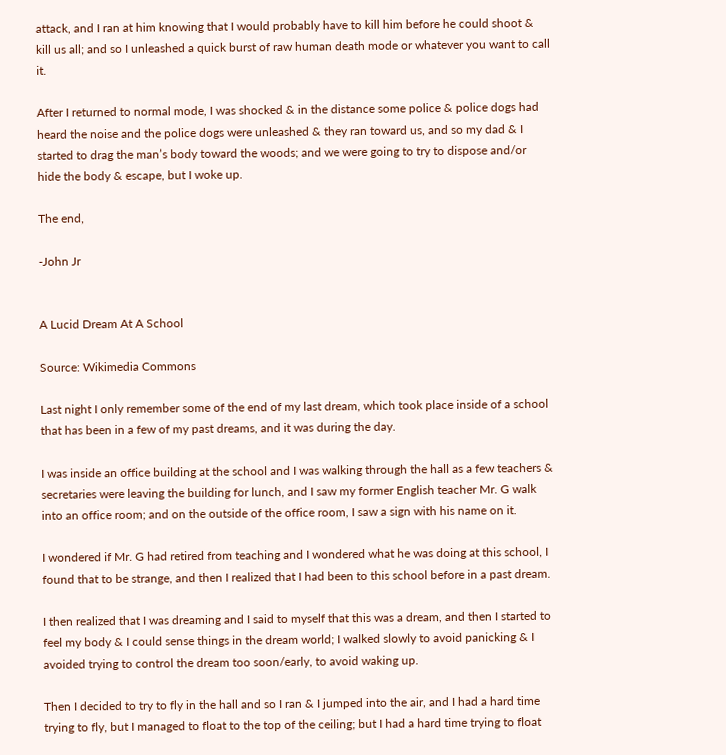attack, and I ran at him knowing that I would probably have to kill him before he could shoot & kill us all; and so I unleashed a quick burst of raw human death mode or whatever you want to call it.

After I returned to normal mode, I was shocked & in the distance some police & police dogs had heard the noise and the police dogs were unleashed & they ran toward us, and so my dad & I started to drag the man’s body toward the woods; and we were going to try to dispose and/or hide the body & escape, but I woke up.

The end,

-John Jr


A Lucid Dream At A School

Source: Wikimedia Commons

Last night I only remember some of the end of my last dream, which took place inside of a school that has been in a few of my past dreams, and it was during the day.

I was inside an office building at the school and I was walking through the hall as a few teachers & secretaries were leaving the building for lunch, and I saw my former English teacher Mr. G walk into an office room; and on the outside of the office room, I saw a sign with his name on it.

I wondered if Mr. G had retired from teaching and I wondered what he was doing at this school, I found that to be strange, and then I realized that I had been to this school before in a past dream.

I then realized that I was dreaming and I said to myself that this was a dream, and then I started to feel my body & I could sense things in the dream world; I walked slowly to avoid panicking & I avoided trying to control the dream too soon/early, to avoid waking up.

Then I decided to try to fly in the hall and so I ran & I jumped into the air, and I had a hard time trying to fly, but I managed to float to the top of the ceiling; but I had a hard time trying to float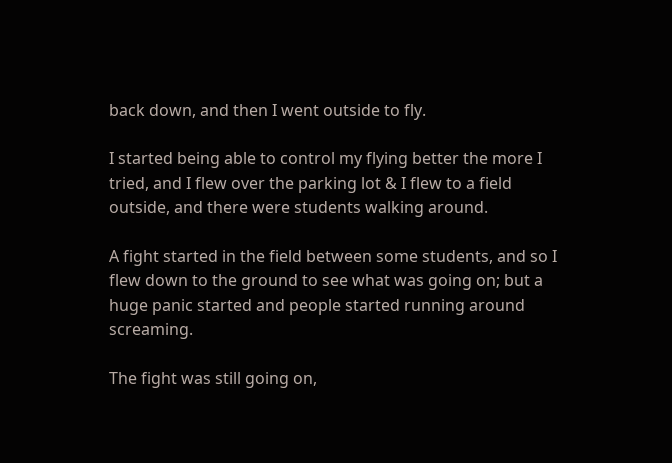back down, and then I went outside to fly.

I started being able to control my flying better the more I tried, and I flew over the parking lot & I flew to a field outside, and there were students walking around.

A fight started in the field between some students, and so I flew down to the ground to see what was going on; but a huge panic started and people started running around screaming.

The fight was still going on,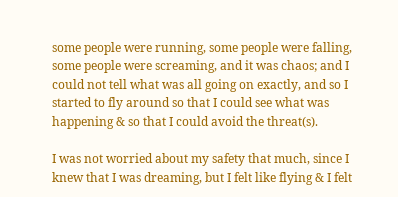some people were running, some people were falling, some people were screaming, and it was chaos; and I could not tell what was all going on exactly, and so I started to fly around so that I could see what was happening & so that I could avoid the threat(s).

I was not worried about my safety that much, since I knew that I was dreaming, but I felt like flying & I felt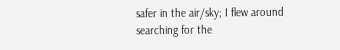safer in the air/sky; I flew around searching for the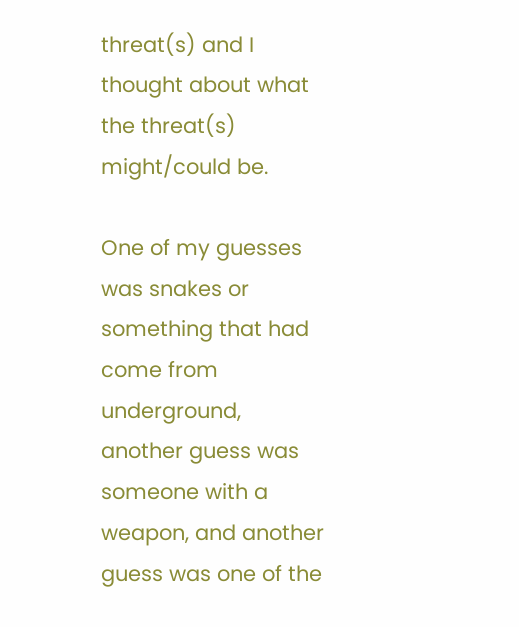threat(s) and I thought about what the threat(s) might/could be.

One of my guesses was snakes or something that had come from underground, another guess was someone with a weapon, and another guess was one of the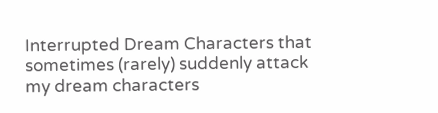Interrupted Dream Characters that sometimes (rarely) suddenly attack my dream characters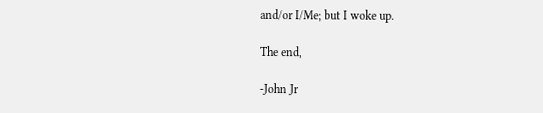and/or I/Me; but I woke up.

The end,

-John Jr